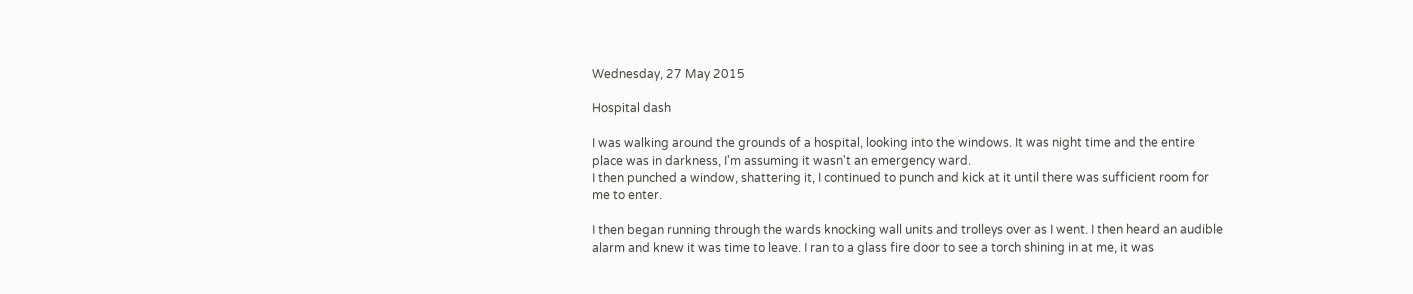Wednesday, 27 May 2015

Hospital dash

I was walking around the grounds of a hospital, looking into the windows. It was night time and the entire place was in darkness, I'm assuming it wasn't an emergency ward.
I then punched a window, shattering it, I continued to punch and kick at it until there was sufficient room for me to enter.

I then began running through the wards knocking wall units and trolleys over as I went. I then heard an audible alarm and knew it was time to leave. I ran to a glass fire door to see a torch shining in at me, it was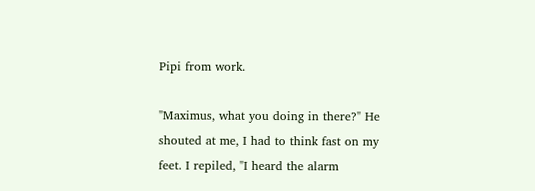Pipi from work.

"Maximus, what you doing in there?" He shouted at me, I had to think fast on my feet. I repiled, "I heard the alarm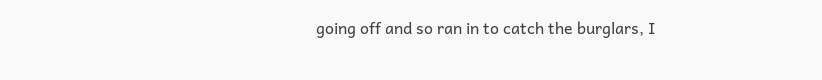going off and so ran in to catch the burglars, I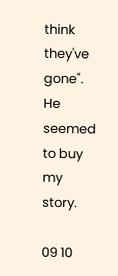think they've gone". He seemed to buy my story.

09 10